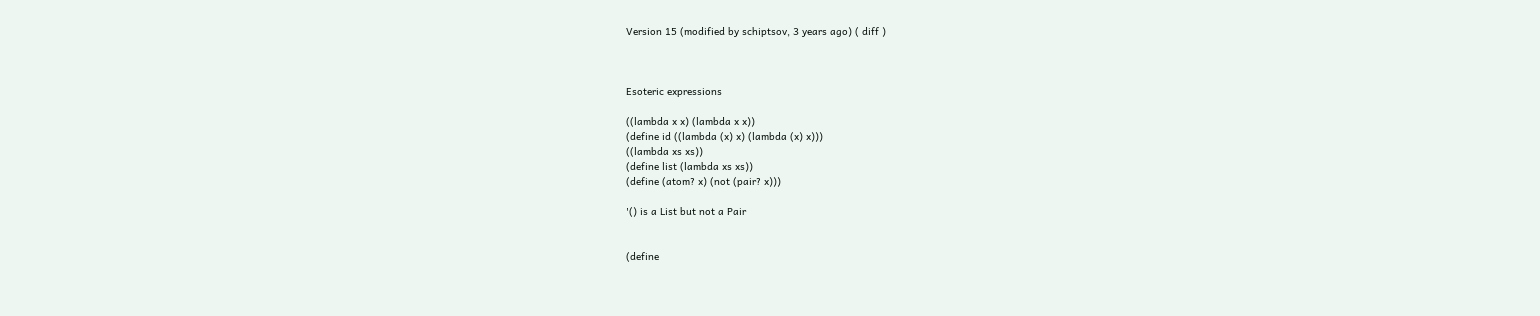Version 15 (modified by schiptsov, 3 years ago) ( diff )



Esoteric expressions

((lambda x x) (lambda x x))
(define id ((lambda (x) x) (lambda (x) x)))
((lambda xs xs))
(define list (lambda xs xs))
(define (atom? x) (not (pair? x)))

'() is a List but not a Pair


(define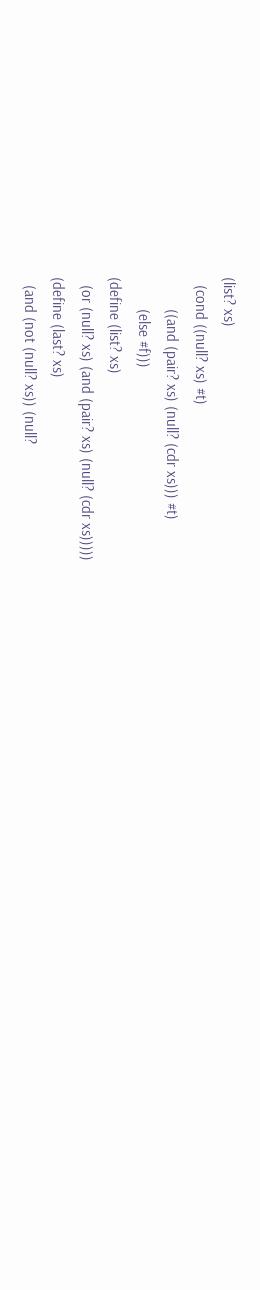(list? xs)
  (cond ((null? xs) #t)
        ((and (pair? xs) (null? (cdr xs))) #t)
        (else #f)))
(define (list? xs)
  (or (null? xs) (and (pair? xs) (null? (cdr xs)))))
(define (last? xs)
  (and (not (null? xs)) (null?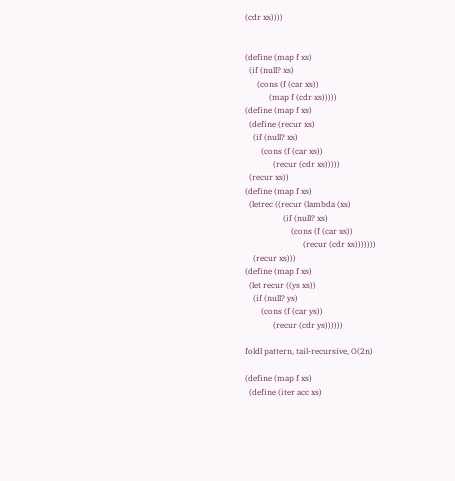(cdr xs))))


(define (map f xs)
  (if (null? xs)
      (cons (f (car xs))
            (map f (cdr xs)))))
(define (map f xs)
  (define (recur xs)
    (if (null? xs)
        (cons (f (car xs))
              (recur (cdr xs)))))
  (recur xs))
(define (map f xs)
  (letrec ((recur (lambda (xs)
                   (if (null? xs)
                       (cons (f (car xs))
                             (recur (cdr xs)))))))
    (recur xs)))
(define (map f xs)
  (let recur ((ys xs))
    (if (null? ys)
        (cons (f (car ys))
              (recur (cdr ys))))))

foldl pattern, tail-recursive, O(2n)

(define (map f xs)
  (define (iter acc xs)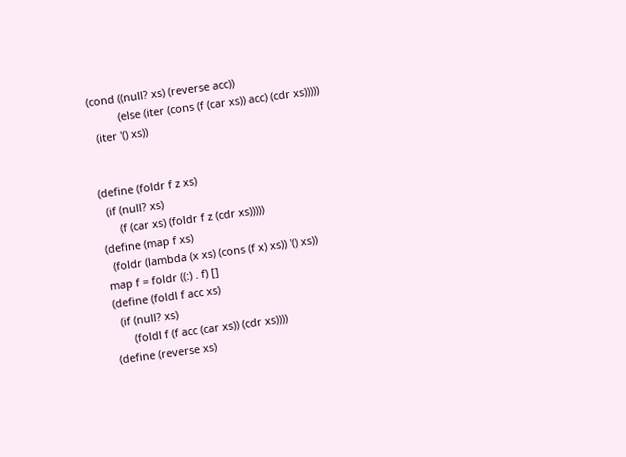(cond ((null? xs) (reverse acc))
          (else (iter (cons (f (car xs)) acc) (cdr xs)))))
  (iter '() xs))


(define (foldr f z xs)
  (if (null? xs)
      (f (car xs) (foldr f z (cdr xs)))))
(define (map f xs)
  (foldr (lambda (x xs) (cons (f x) xs)) '() xs))
map f = foldr ((:) . f) []
(define (foldl f acc xs)
  (if (null? xs)
      (foldl f (f acc (car xs)) (cdr xs))))
(define (reverse xs)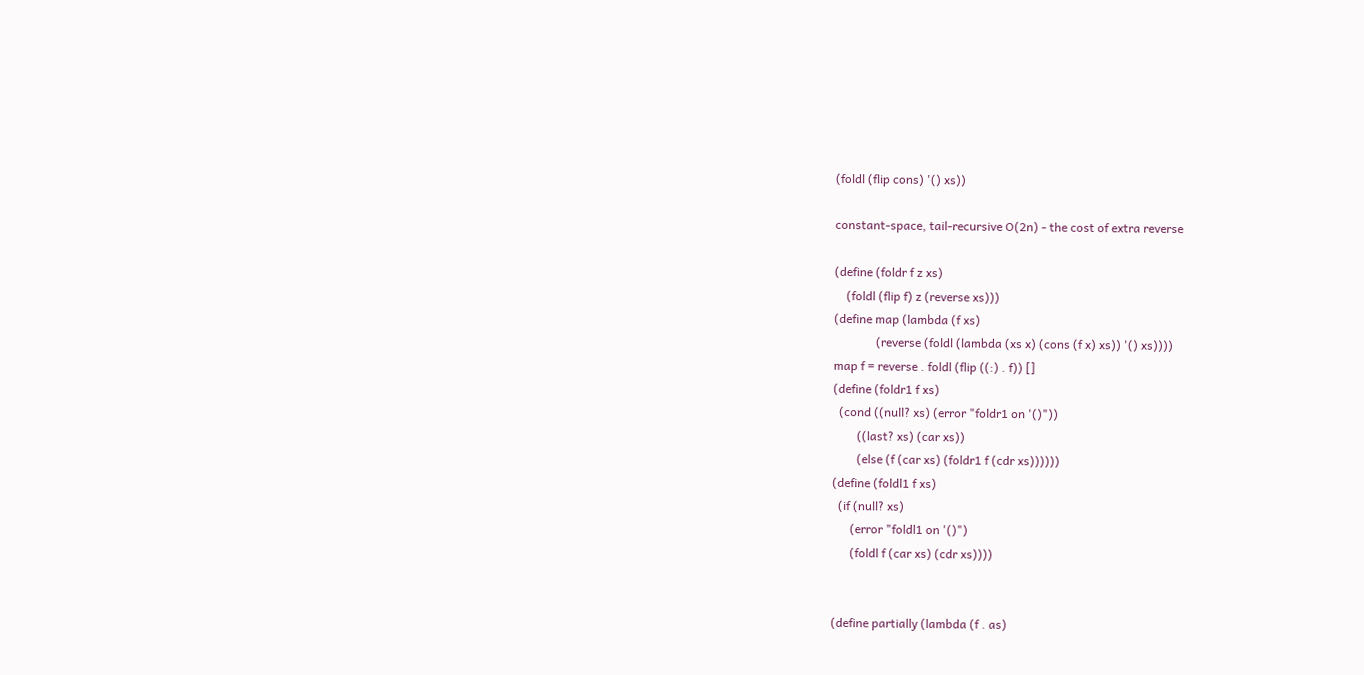(foldl (flip cons) '() xs))

constant-space, tail-recursive O(2n) - the cost of extra reverse

(define (foldr f z xs)
    (foldl (flip f) z (reverse xs)))
(define map (lambda (f xs)
              (reverse (foldl (lambda (xs x) (cons (f x) xs)) '() xs))))
map f = reverse . foldl (flip ((:) . f)) []
(define (foldr1 f xs)
  (cond ((null? xs) (error "foldr1 on '()"))
        ((last? xs) (car xs))
        (else (f (car xs) (foldr1 f (cdr xs))))))
(define (foldl1 f xs)
  (if (null? xs)
      (error "foldl1 on '()")
      (foldl f (car xs) (cdr xs))))


(define partially (lambda (f . as)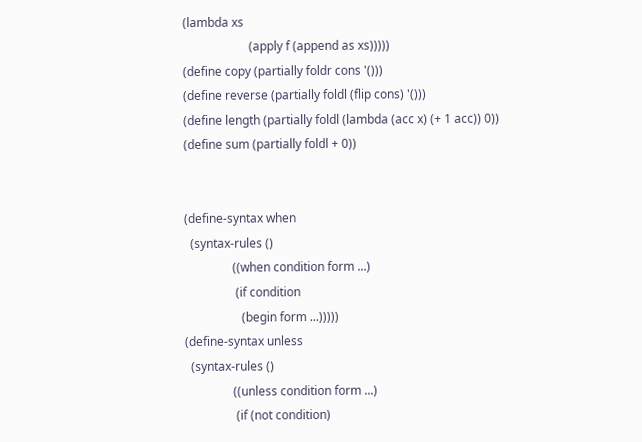(lambda xs
                      (apply f (append as xs)))))
(define copy (partially foldr cons '()))
(define reverse (partially foldl (flip cons) '()))
(define length (partially foldl (lambda (acc x) (+ 1 acc)) 0))
(define sum (partially foldl + 0))


(define-syntax when
  (syntax-rules ()
                ((when condition form ...)
                 (if condition
                   (begin form ...)))))
(define-syntax unless
  (syntax-rules ()
                ((unless condition form ...)
                 (if (not condition)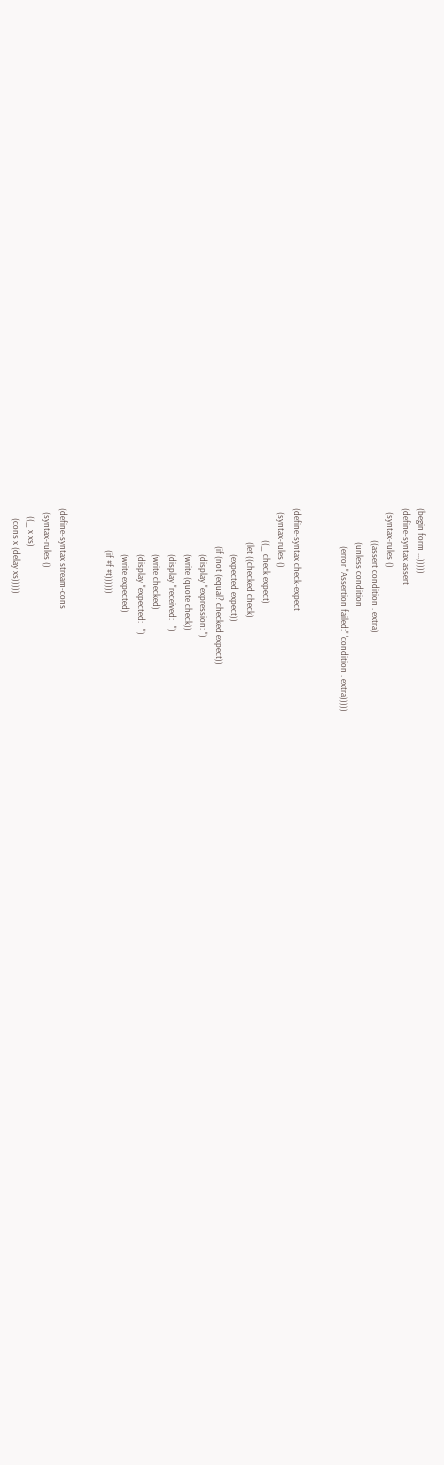(begin form ...)))))
(define-syntax assert
  (syntax-rules ()
                ((assert condition . extra)
                 (unless condition
                   (error "Assertion failed:" 'condition . extra)))))


(define-syntax check-expect
  (syntax-rules ()
                ((_ check expect)
                 (let ((checked check)
                       (expected expect))
                   (if (not (equal? checked expect))
                       (display "expression: ")
                       (write (quote check))
                       (display "received:   ")
                       (write checked)
                       (display "expected:   ")
                       (write expected)
                     (if #f #t))))))


(define-syntax stream-cons
  (syntax-rules ()
    ((_ x xs)
     (cons x (delay xs)))))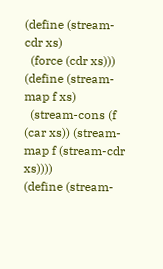(define (stream-cdr xs)
  (force (cdr xs)))
(define (stream-map f xs)
  (stream-cons (f (car xs)) (stream-map f (stream-cdr xs))))
(define (stream-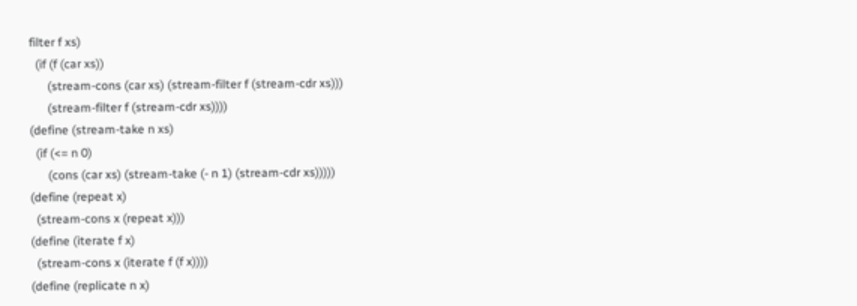filter f xs)
  (if (f (car xs))
      (stream-cons (car xs) (stream-filter f (stream-cdr xs)))
      (stream-filter f (stream-cdr xs))))
(define (stream-take n xs)
  (if (<= n 0)
      (cons (car xs) (stream-take (- n 1) (stream-cdr xs)))))
(define (repeat x)
  (stream-cons x (repeat x)))
(define (iterate f x)
  (stream-cons x (iterate f (f x))))
(define (replicate n x)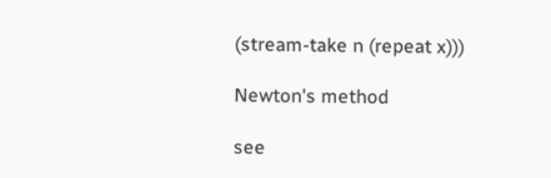(stream-take n (repeat x)))

Newton's method

see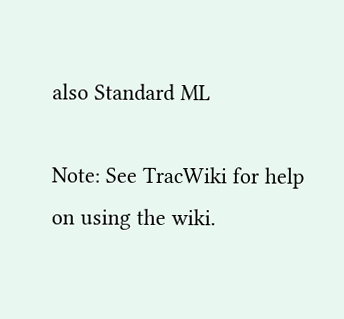also Standard ML

Note: See TracWiki for help on using the wiki.